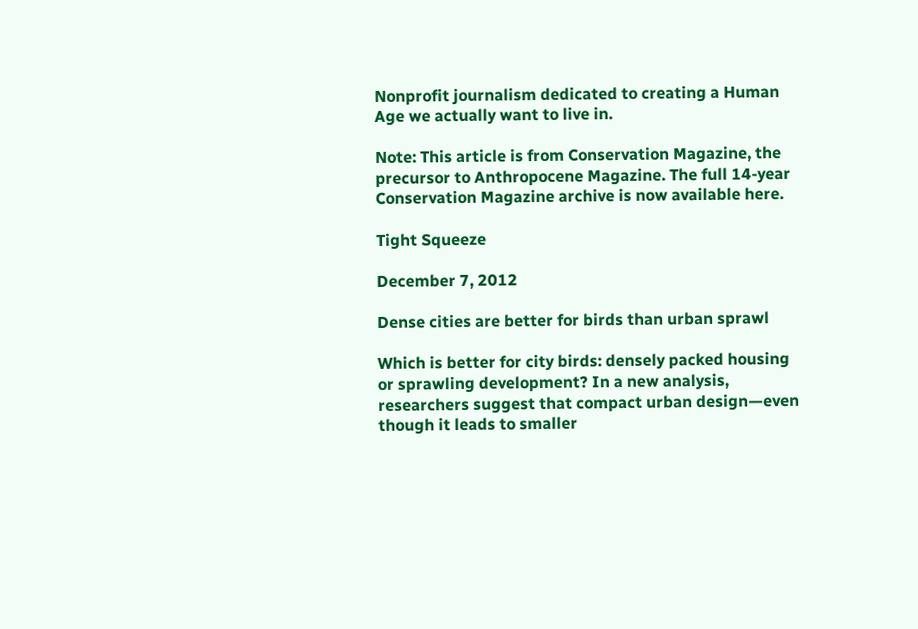Nonprofit journalism dedicated to creating a Human Age we actually want to live in.

Note: This article is from Conservation Magazine, the precursor to Anthropocene Magazine. The full 14-year Conservation Magazine archive is now available here.

Tight Squeeze

December 7, 2012

Dense cities are better for birds than urban sprawl

Which is better for city birds: densely packed housing or sprawling development? In a new analysis, researchers suggest that compact urban design—even though it leads to smaller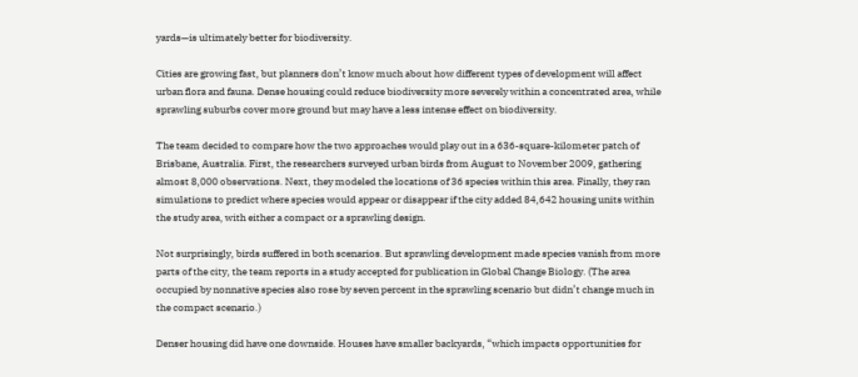yards—is ultimately better for biodiversity.

Cities are growing fast, but planners don’t know much about how different types of development will affect urban flora and fauna. Dense housing could reduce biodiversity more severely within a concentrated area, while sprawling suburbs cover more ground but may have a less intense effect on biodiversity.

The team decided to compare how the two approaches would play out in a 636-square-kilometer patch of Brisbane, Australia. First, the researchers surveyed urban birds from August to November 2009, gathering almost 8,000 observations. Next, they modeled the locations of 36 species within this area. Finally, they ran simulations to predict where species would appear or disappear if the city added 84,642 housing units within the study area, with either a compact or a sprawling design.

Not surprisingly, birds suffered in both scenarios. But sprawling development made species vanish from more parts of the city, the team reports in a study accepted for publication in Global Change Biology. (The area occupied by nonnative species also rose by seven percent in the sprawling scenario but didn’t change much in the compact scenario.)

Denser housing did have one downside. Houses have smaller backyards, “which impacts opportunities for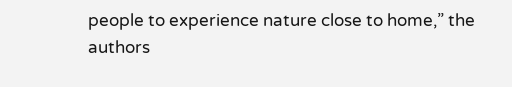people to experience nature close to home,” the authors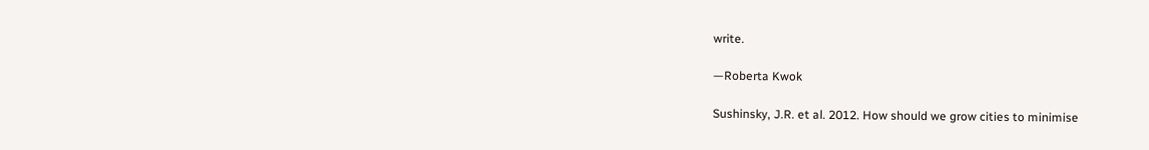write.

—Roberta Kwok

Sushinsky, J.R. et al. 2012. How should we grow cities to minimise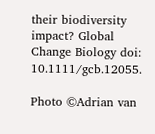their biodiversity impact? Global Change Biology doi: 10.1111/gcb.12055.

Photo ©Adrian van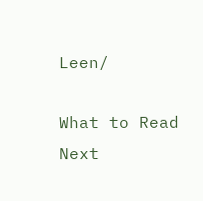Leen/

What to Read Next